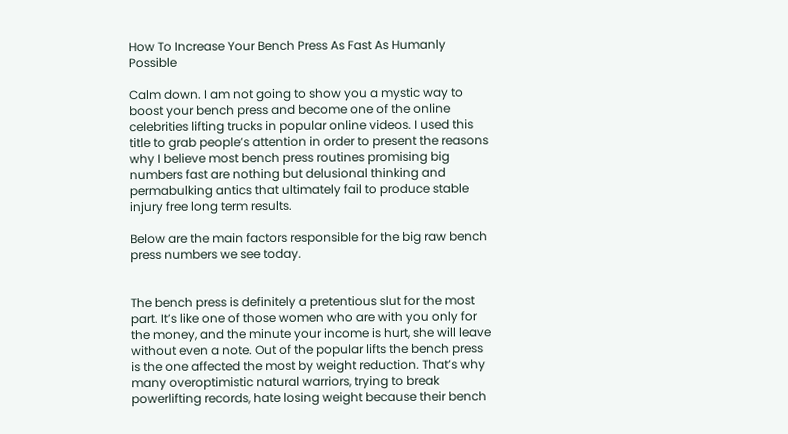How To Increase Your Bench Press As Fast As Humanly Possible

Calm down. I am not going to show you a mystic way to boost your bench press and become one of the online celebrities lifting trucks in popular online videos. I used this title to grab people’s attention in order to present the reasons why I believe most bench press routines promising big numbers fast are nothing but delusional thinking and permabulking antics that ultimately fail to produce stable injury free long term results.

Below are the main factors responsible for the big raw bench press numbers we see today.


The bench press is definitely a pretentious slut for the most part. It’s like one of those women who are with you only for the money, and the minute your income is hurt, she will leave without even a note. Out of the popular lifts the bench press is the one affected the most by weight reduction. That’s why many overoptimistic natural warriors, trying to break powerlifting records, hate losing weight because their bench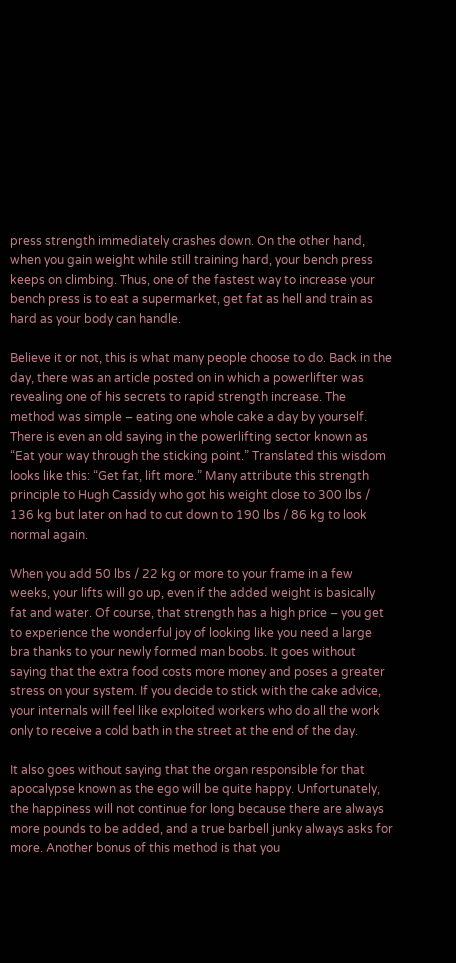press strength immediately crashes down. On the other hand, when you gain weight while still training hard, your bench press keeps on climbing. Thus, one of the fastest way to increase your bench press is to eat a supermarket, get fat as hell and train as hard as your body can handle.

Believe it or not, this is what many people choose to do. Back in the day, there was an article posted on in which a powerlifter was revealing one of his secrets to rapid strength increase. The method was simple – eating one whole cake a day by yourself. There is even an old saying in the powerlifting sector known as “Eat your way through the sticking point.” Translated this wisdom looks like this: “Get fat, lift more.” Many attribute this strength principle to Hugh Cassidy who got his weight close to 300 lbs / 136 kg but later on had to cut down to 190 lbs / 86 kg to look normal again.

When you add 50 lbs / 22 kg or more to your frame in a few weeks, your lifts will go up, even if the added weight is basically fat and water. Of course, that strength has a high price – you get to experience the wonderful joy of looking like you need a large bra thanks to your newly formed man boobs. It goes without saying that the extra food costs more money and poses a greater stress on your system. If you decide to stick with the cake advice, your internals will feel like exploited workers who do all the work only to receive a cold bath in the street at the end of the day.

It also goes without saying that the organ responsible for that apocalypse known as the ego will be quite happy. Unfortunately, the happiness will not continue for long because there are always more pounds to be added, and a true barbell junky always asks for more. Another bonus of this method is that you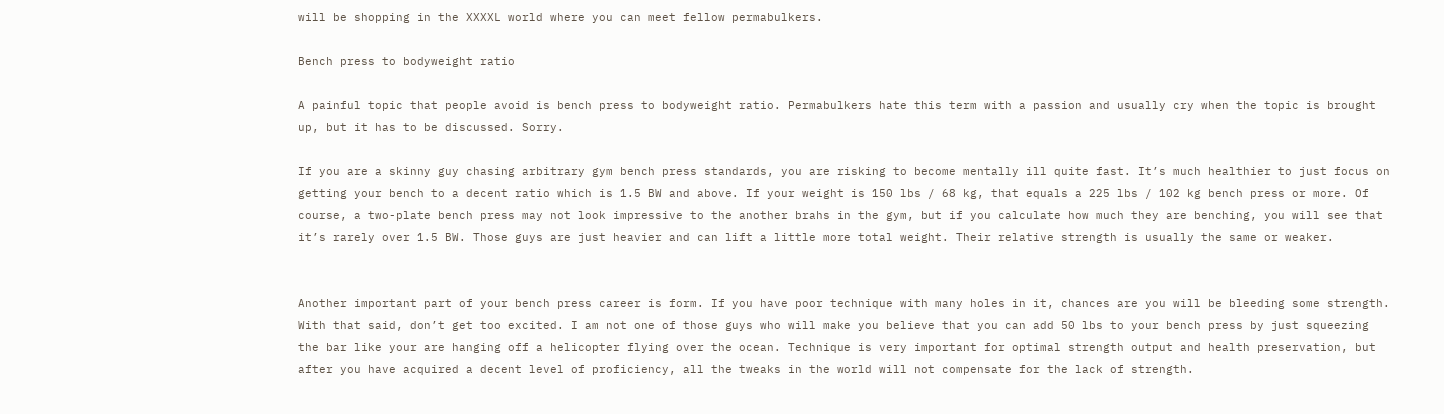will be shopping in the XXXXL world where you can meet fellow permabulkers.

Bench press to bodyweight ratio

A painful topic that people avoid is bench press to bodyweight ratio. Permabulkers hate this term with a passion and usually cry when the topic is brought up, but it has to be discussed. Sorry.

If you are a skinny guy chasing arbitrary gym bench press standards, you are risking to become mentally ill quite fast. It’s much healthier to just focus on getting your bench to a decent ratio which is 1.5 BW and above. If your weight is 150 lbs / 68 kg, that equals a 225 lbs / 102 kg bench press or more. Of course, a two-plate bench press may not look impressive to the another brahs in the gym, but if you calculate how much they are benching, you will see that it’s rarely over 1.5 BW. Those guys are just heavier and can lift a little more total weight. Their relative strength is usually the same or weaker.


Another important part of your bench press career is form. If you have poor technique with many holes in it, chances are you will be bleeding some strength. With that said, don’t get too excited. I am not one of those guys who will make you believe that you can add 50 lbs to your bench press by just squeezing the bar like your are hanging off a helicopter flying over the ocean. Technique is very important for optimal strength output and health preservation, but after you have acquired a decent level of proficiency, all the tweaks in the world will not compensate for the lack of strength.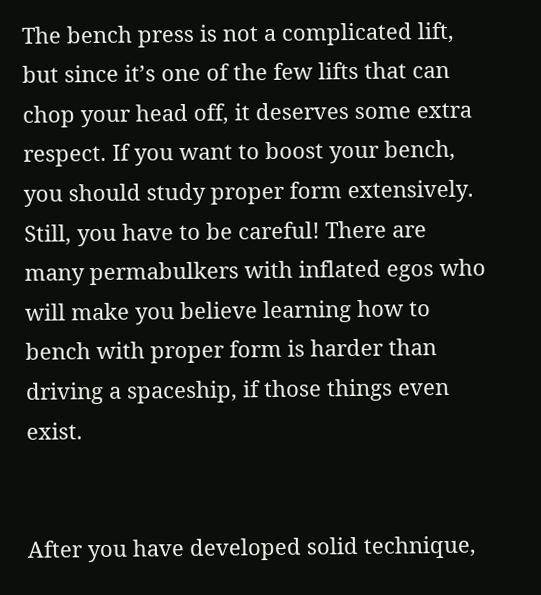The bench press is not a complicated lift, but since it’s one of the few lifts that can chop your head off, it deserves some extra respect. If you want to boost your bench, you should study proper form extensively. Still, you have to be careful! There are many permabulkers with inflated egos who will make you believe learning how to bench with proper form is harder than driving a spaceship, if those things even exist.


After you have developed solid technique,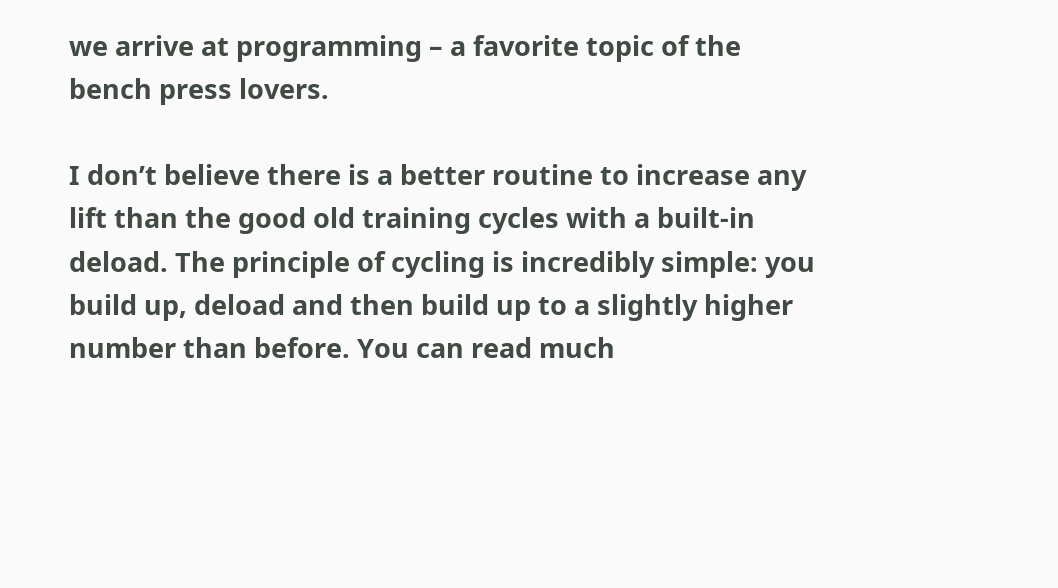we arrive at programming – a favorite topic of the bench press lovers.

I don’t believe there is a better routine to increase any lift than the good old training cycles with a built-in deload. The principle of cycling is incredibly simple: you build up, deload and then build up to a slightly higher number than before. You can read much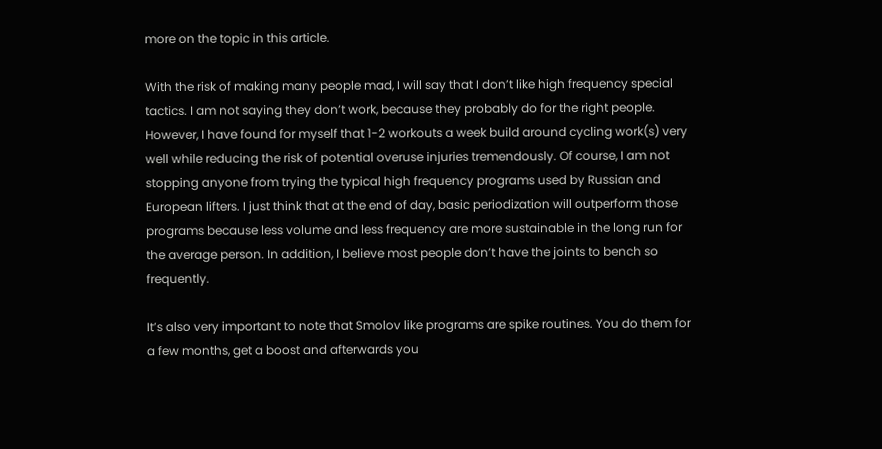more on the topic in this article.

With the risk of making many people mad, I will say that I don’t like high frequency special tactics. I am not saying they don’t work, because they probably do for the right people. However, I have found for myself that 1-2 workouts a week build around cycling work(s) very well while reducing the risk of potential overuse injuries tremendously. Of course, I am not stopping anyone from trying the typical high frequency programs used by Russian and European lifters. I just think that at the end of day, basic periodization will outperform those programs because less volume and less frequency are more sustainable in the long run for the average person. In addition, I believe most people don’t have the joints to bench so frequently.

It’s also very important to note that Smolov like programs are spike routines. You do them for a few months, get a boost and afterwards you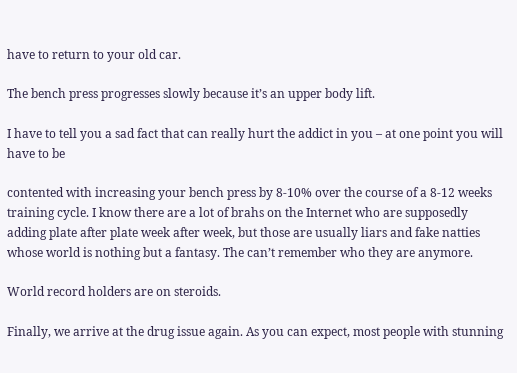have to return to your old car.

The bench press progresses slowly because it’s an upper body lift.

I have to tell you a sad fact that can really hurt the addict in you – at one point you will have to be

contented with increasing your bench press by 8-10% over the course of a 8-12 weeks training cycle. I know there are a lot of brahs on the Internet who are supposedly adding plate after plate week after week, but those are usually liars and fake natties whose world is nothing but a fantasy. The can’t remember who they are anymore.

World record holders are on steroids.

Finally, we arrive at the drug issue again. As you can expect, most people with stunning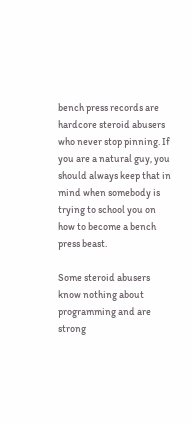bench press records are hardcore steroid abusers who never stop pinning. If you are a natural guy, you should always keep that in mind when somebody is trying to school you on how to become a bench press beast.

Some steroid abusers know nothing about programming and are strong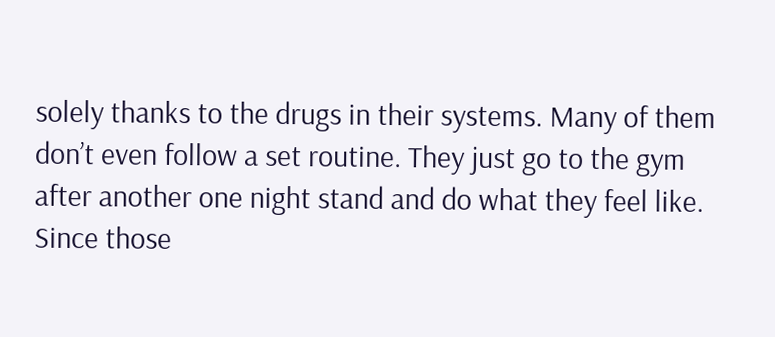solely thanks to the drugs in their systems. Many of them don’t even follow a set routine. They just go to the gym after another one night stand and do what they feel like. Since those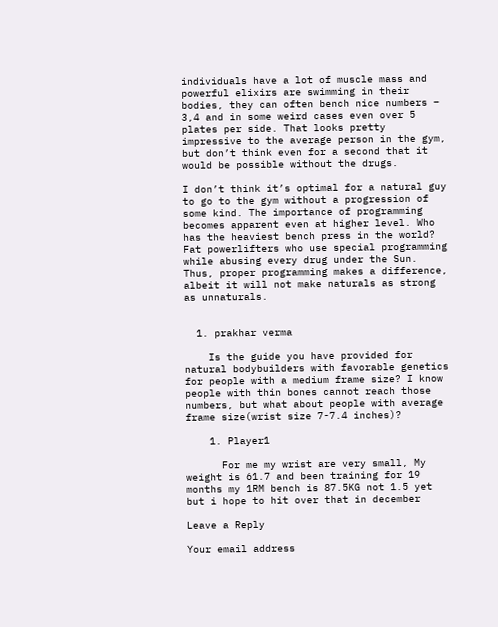individuals have a lot of muscle mass and powerful elixirs are swimming in their bodies, they can often bench nice numbers – 3,4 and in some weird cases even over 5 plates per side. That looks pretty impressive to the average person in the gym, but don’t think even for a second that it would be possible without the drugs.

I don’t think it’s optimal for a natural guy to go to the gym without a progression of some kind. The importance of programming becomes apparent even at higher level. Who has the heaviest bench press in the world? Fat powerlifters who use special programming while abusing every drug under the Sun. Thus, proper programming makes a difference, albeit it will not make naturals as strong as unnaturals.


  1. prakhar verma

    Is the guide you have provided for natural bodybuilders with favorable genetics for people with a medium frame size? I know people with thin bones cannot reach those numbers, but what about people with average frame size(wrist size 7-7.4 inches)?

    1. Player1

      For me my wrist are very small, My weight is 61.7 and been training for 19 months my 1RM bench is 87.5KG not 1.5 yet but i hope to hit over that in december

Leave a Reply

Your email address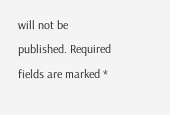will not be published. Required fields are marked *